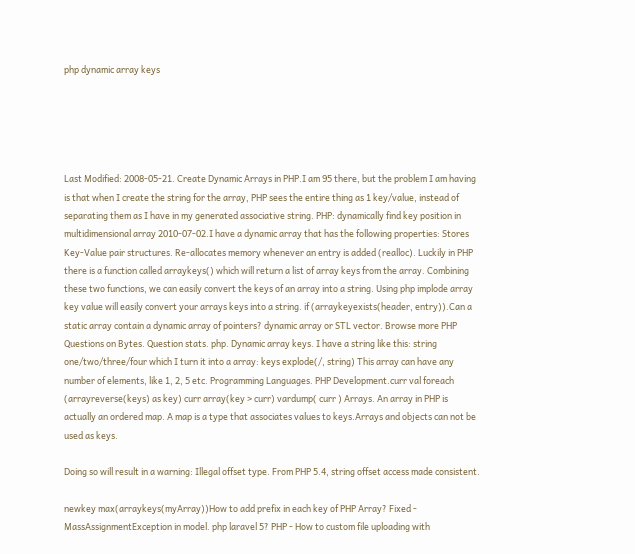php dynamic array keys





Last Modified: 2008-05-21. Create Dynamic Arrays in PHP.I am 95 there, but the problem I am having is that when I create the string for the array, PHP sees the entire thing as 1 key/value, instead of separating them as I have in my generated associative string. PHP: dynamically find key position in multidimensional array 2010-07-02.I have a dynamic array that has the following properties: Stores Key-Value pair structures. Re-allocates memory whenever an entry is added (realloc). Luckily in PHP there is a function called arraykeys() which will return a list of array keys from the array. Combining these two functions, we can easily convert the keys of an array into a string. Using php implode array key value will easily convert your arrays keys into a string. if (arraykeyexists(header, entry)).Can a static array contain a dynamic array of pointers? dynamic array or STL vector. Browse more PHP Questions on Bytes. Question stats. php. Dynamic array keys. I have a string like this: string one/two/three/four which I turn it into a array: keys explode(/, string) This array can have any number of elements, like 1, 2, 5 etc. Programming Languages. PHP Development.curr val foreach (arrayreverse(keys) as key) curr array(key > curr) vardump( curr ) Arrays. An array in PHP is actually an ordered map. A map is a type that associates values to keys.Arrays and objects can not be used as keys.

Doing so will result in a warning: Illegal offset type. From PHP 5.4, string offset access made consistent.

newkey max(arraykeys(myArray))How to add prefix in each key of PHP Array? Fixed - MassAssignmentException in model. php laravel 5? PHP - How to custom file uploading with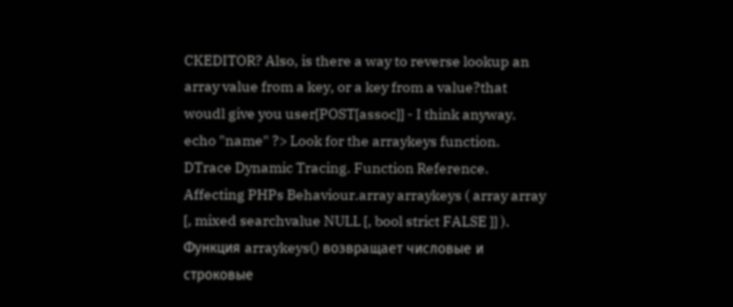CKEDITOR? Also, is there a way to reverse lookup an array value from a key, or a key from a value?that woudl give you user[POST[assoc]] - I think anyway. echo "name" ?> Look for the arraykeys function. DTrace Dynamic Tracing. Function Reference. Affecting PHPs Behaviour.array arraykeys ( array array [, mixed searchvalue NULL [, bool strict FALSE ]] ). Функция arraykeys() возвращает числовые и строковые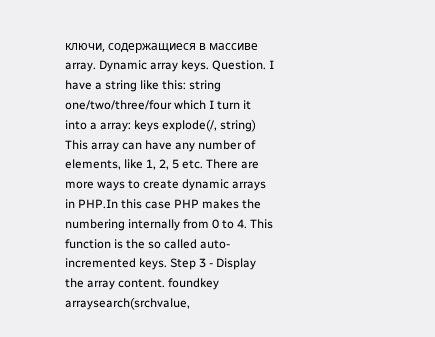ключи, содержащиеся в массиве array. Dynamic array keys. Question. I have a string like this: string one/two/three/four which I turn it into a array: keys explode(/, string) This array can have any number of elements, like 1, 2, 5 etc. There are more ways to create dynamic arrays in PHP.In this case PHP makes the numbering internally from 0 to 4. This function is the so called auto-incremented keys. Step 3 - Display the array content. foundkey arraysearch(srchvalue,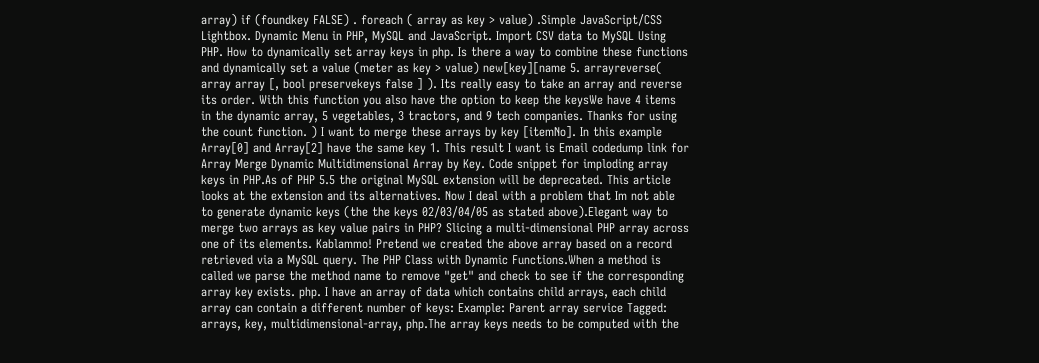array) if (foundkey FALSE) . foreach ( array as key > value) .Simple JavaScript/CSS Lightbox. Dynamic Menu in PHP, MySQL and JavaScript. Import CSV data to MySQL Using PHP. How to dynamically set array keys in php. Is there a way to combine these functions and dynamically set a value (meter as key > value) new[key][name 5. arrayreverse( array array [, bool preservekeys false ] ). Its really easy to take an array and reverse its order. With this function you also have the option to keep the keysWe have 4 items in the dynamic array, 5 vegetables, 3 tractors, and 9 tech companies. Thanks for using the count function. ) I want to merge these arrays by key [itemNo]. In this example Array[0] and Array[2] have the same key 1. This result I want is Email codedump link for Array Merge Dynamic Multidimensional Array by Key. Code snippet for imploding array keys in PHP.As of PHP 5.5 the original MySQL extension will be deprecated. This article looks at the extension and its alternatives. Now I deal with a problem that Im not able to generate dynamic keys (the the keys 02/03/04/05 as stated above).Elegant way to merge two arrays as key value pairs in PHP? Slicing a multi-dimensional PHP array across one of its elements. Kablammo! Pretend we created the above array based on a record retrieved via a MySQL query. The PHP Class with Dynamic Functions.When a method is called we parse the method name to remove "get" and check to see if the corresponding array key exists. php. I have an array of data which contains child arrays, each child array can contain a different number of keys: Example: Parent array service Tagged: arrays, key, multidimensional-array, php.The array keys needs to be computed with the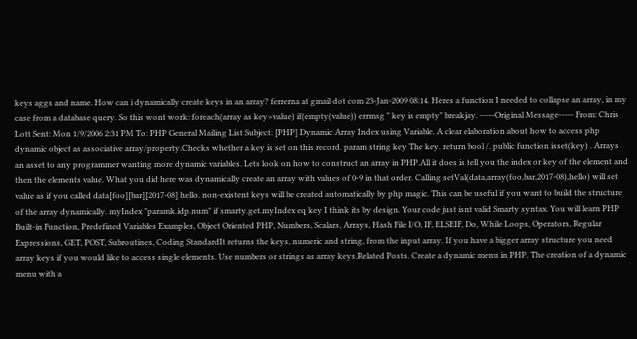keys aggs and name. How can i dynamically create keys in an array? ferrerna at gmail dot com 23-Jan-2009 08:14. Heres a function I needed to collapse an array, in my case from a database query. So this wont work: foreach(array as key>value) if(empty(value)) errmsg " key is empty" breakjay. -----Original Message----- From: Chris Lott Sent: Mon 1/9/2006 2:31 PM To: PHP General Mailing List Subject: [PHP] Dynamic Array Index using Variable. A clear elaboration about how to access php dynamic object as associative array/property.Checks whether a key is set on this record. param string key The key. return bool /. public function isset(key) . Arrays an asset to any programmer wanting more dynamic variables. Lets look on how to construct an array in PHP.All it does is tell you the index or key of the element and then the elements value. What you did here was dynamically create an array with values of 0-9 in that order. Calling setVal(data,array(foo,bar,2017-08),hello) will set value as if you called data[foo][bar][2017-08] hello. non-existent keys will be created automatically by php magic. This can be useful if you want to build the structure of the array dynamically. myIndex "paramk.idp.num" if smarty.get.myIndex eq key I think its by design. Your code just isnt valid Smarty syntax. You will learn PHP Built-in Function, Predefined Variables Examples, Object Oriented PHP, Numbers, Scalars, Arrays, Hash File I/O, IF, ELSEIF, Do, While Loops, Operators, Regular Expressions, GET, POST, Subroutines, Coding StandardIt returns the keys, numeric and string, from the input array. If you have a bigger array structure you need array keys if you would like to access single elements. Use numbers or strings as array keys.Related Posts. Create a dynamic menu in PHP. The creation of a dynamic menu with a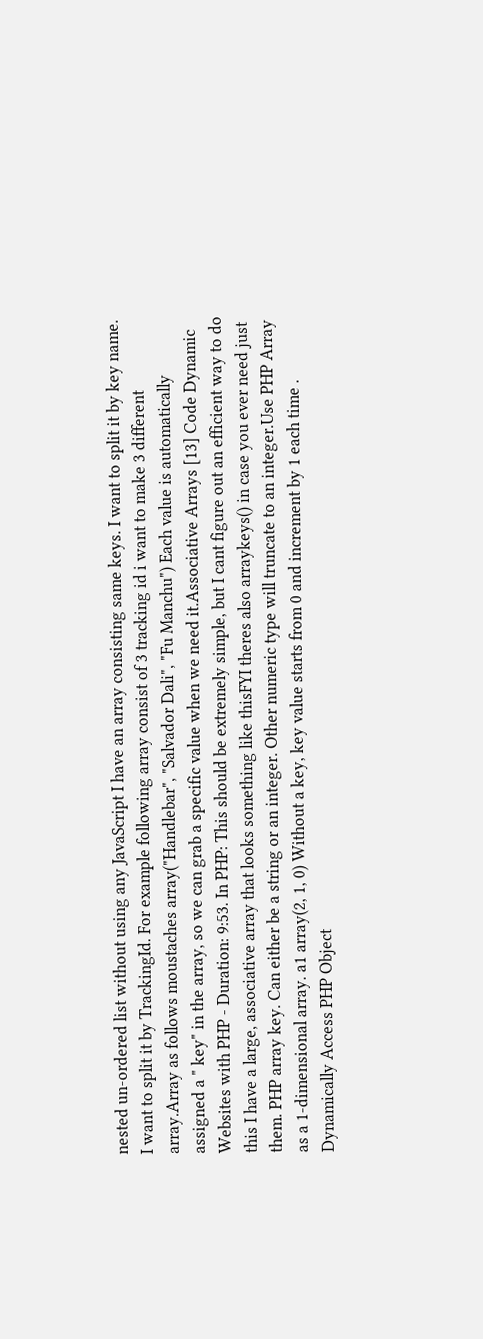nested un-ordered list without using any JavaScript I have an array consisting same keys. I want to split it by key name. I want to split it by TrackingId. For example following array consist of 3 tracking id i want to make 3 different array.Array as follows moustaches array("Handlebar", "Salvador Dali", "Fu Manchu") Each value is automatically assigned a " key" in the array, so we can grab a specific value when we need it.Associative Arrays [13] Code Dynamic Websites with PHP - Duration: 9:53. In PHP: This should be extremely simple, but I cant figure out an efficient way to do this I have a large, associative array that looks something like thisFYI theres also arraykeys() in case you ever need just them. PHP array key. Can either be a string or an integer. Other numeric type will truncate to an integer.Use PHP Array as a 1-dimensional array. a1 array(2, 1, 0) Without a key, key value starts from 0 and increment by 1 each time . Dynamically Access PHP Object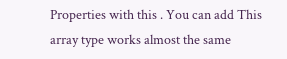Properties with this . You can add This array type works almost the same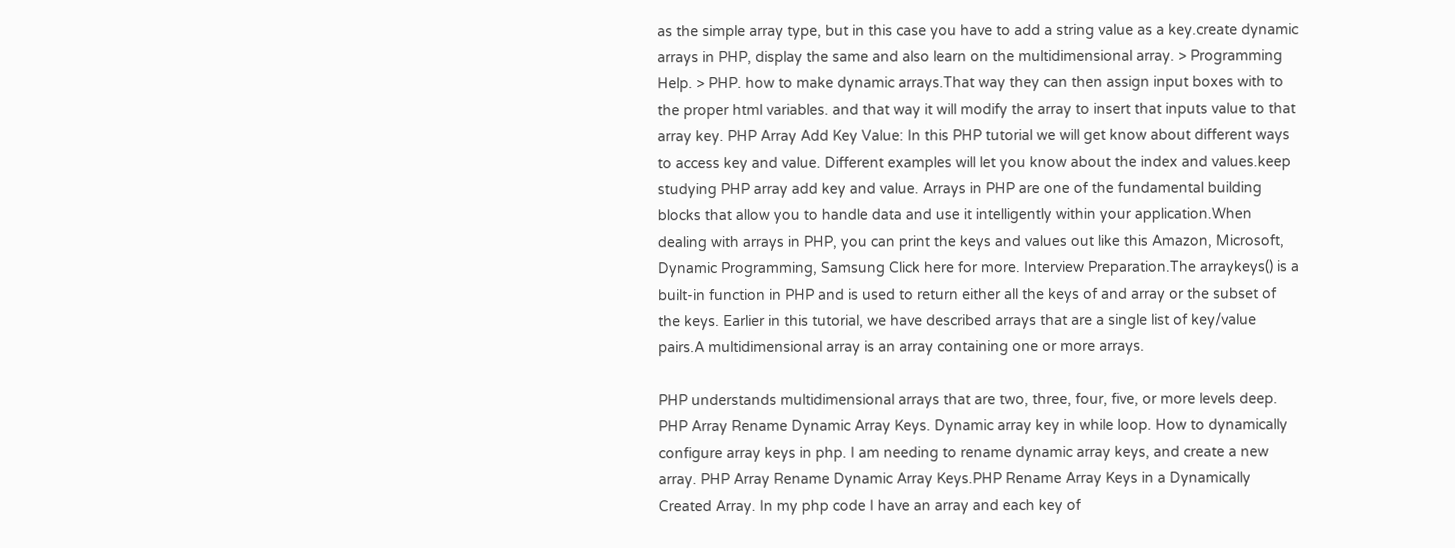as the simple array type, but in this case you have to add a string value as a key.create dynamic arrays in PHP, display the same and also learn on the multidimensional array. > Programming Help. > PHP. how to make dynamic arrays.That way they can then assign input boxes with to the proper html variables. and that way it will modify the array to insert that inputs value to that array key. PHP Array Add Key Value: In this PHP tutorial we will get know about different ways to access key and value. Different examples will let you know about the index and values.keep studying PHP array add key and value. Arrays in PHP are one of the fundamental building blocks that allow you to handle data and use it intelligently within your application.When dealing with arrays in PHP, you can print the keys and values out like this Amazon, Microsoft, Dynamic Programming, Samsung Click here for more. Interview Preparation.The arraykeys() is a built-in function in PHP and is used to return either all the keys of and array or the subset of the keys. Earlier in this tutorial, we have described arrays that are a single list of key/value pairs.A multidimensional array is an array containing one or more arrays.

PHP understands multidimensional arrays that are two, three, four, five, or more levels deep. PHP Array Rename Dynamic Array Keys. Dynamic array key in while loop. How to dynamically configure array keys in php. I am needing to rename dynamic array keys, and create a new array. PHP Array Rename Dynamic Array Keys.PHP Rename Array Keys in a Dynamically Created Array. In my php code I have an array and each key of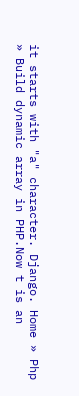it starts with "a" character. Django. Home » Php » Build dynamic array in PHP.Now t is an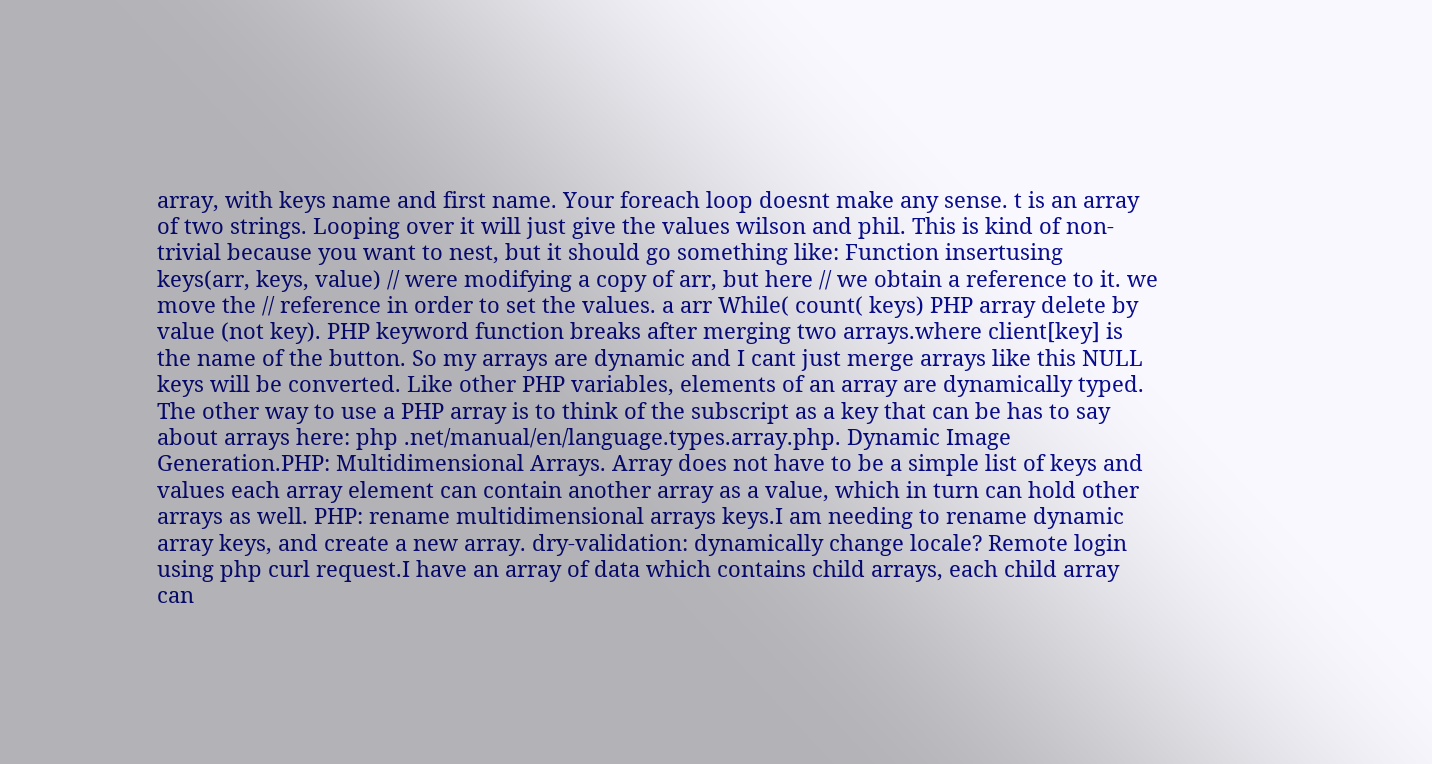array, with keys name and first name. Your foreach loop doesnt make any sense. t is an array of two strings. Looping over it will just give the values wilson and phil. This is kind of non-trivial because you want to nest, but it should go something like: Function insertusing keys(arr, keys, value) // were modifying a copy of arr, but here // we obtain a reference to it. we move the // reference in order to set the values. a arr While( count( keys) PHP array delete by value (not key). PHP keyword function breaks after merging two arrays.where client[key] is the name of the button. So my arrays are dynamic and I cant just merge arrays like this NULL keys will be converted. Like other PHP variables, elements of an array are dynamically typed. The other way to use a PHP array is to think of the subscript as a key that can be has to say about arrays here: php .net/manual/en/language.types.array.php. Dynamic Image Generation.PHP: Multidimensional Arrays. Array does not have to be a simple list of keys and values each array element can contain another array as a value, which in turn can hold other arrays as well. PHP: rename multidimensional arrays keys.I am needing to rename dynamic array keys, and create a new array. dry-validation: dynamically change locale? Remote login using php curl request.I have an array of data which contains child arrays, each child array can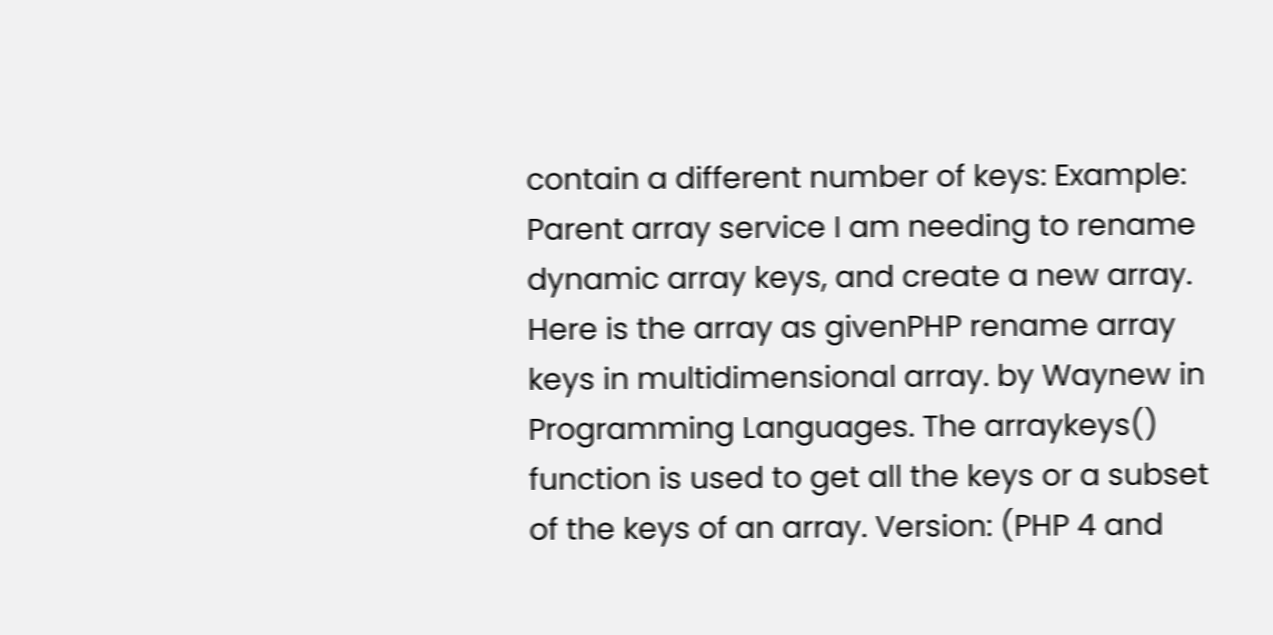contain a different number of keys: Example: Parent array service I am needing to rename dynamic array keys, and create a new array. Here is the array as givenPHP rename array keys in multidimensional array. by Waynew in Programming Languages. The arraykeys() function is used to get all the keys or a subset of the keys of an array. Version: (PHP 4 and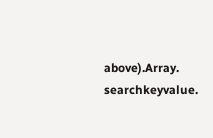above).Array. searchkeyvalue.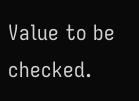Value to be checked.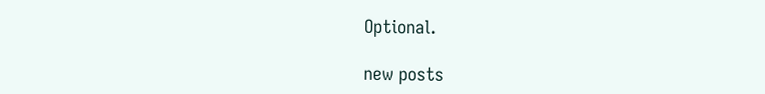Optional.

new posts